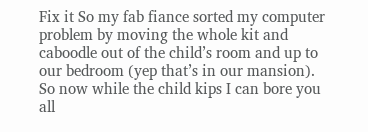Fix it So my fab fiance sorted my computer problem by moving the whole kit and caboodle out of the child’s room and up to our bedroom (yep that’s in our mansion). So now while the child kips I can bore you all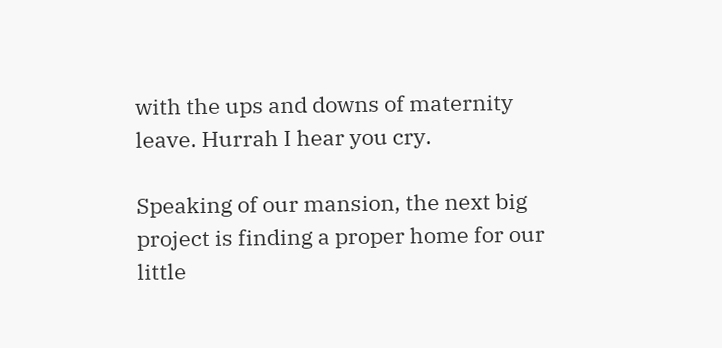with the ups and downs of maternity leave. Hurrah I hear you cry.

Speaking of our mansion, the next big project is finding a proper home for our little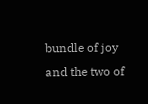bundle of joy and the two of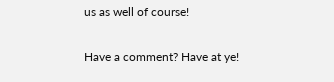us as well of course!

Have a comment? Have at ye!